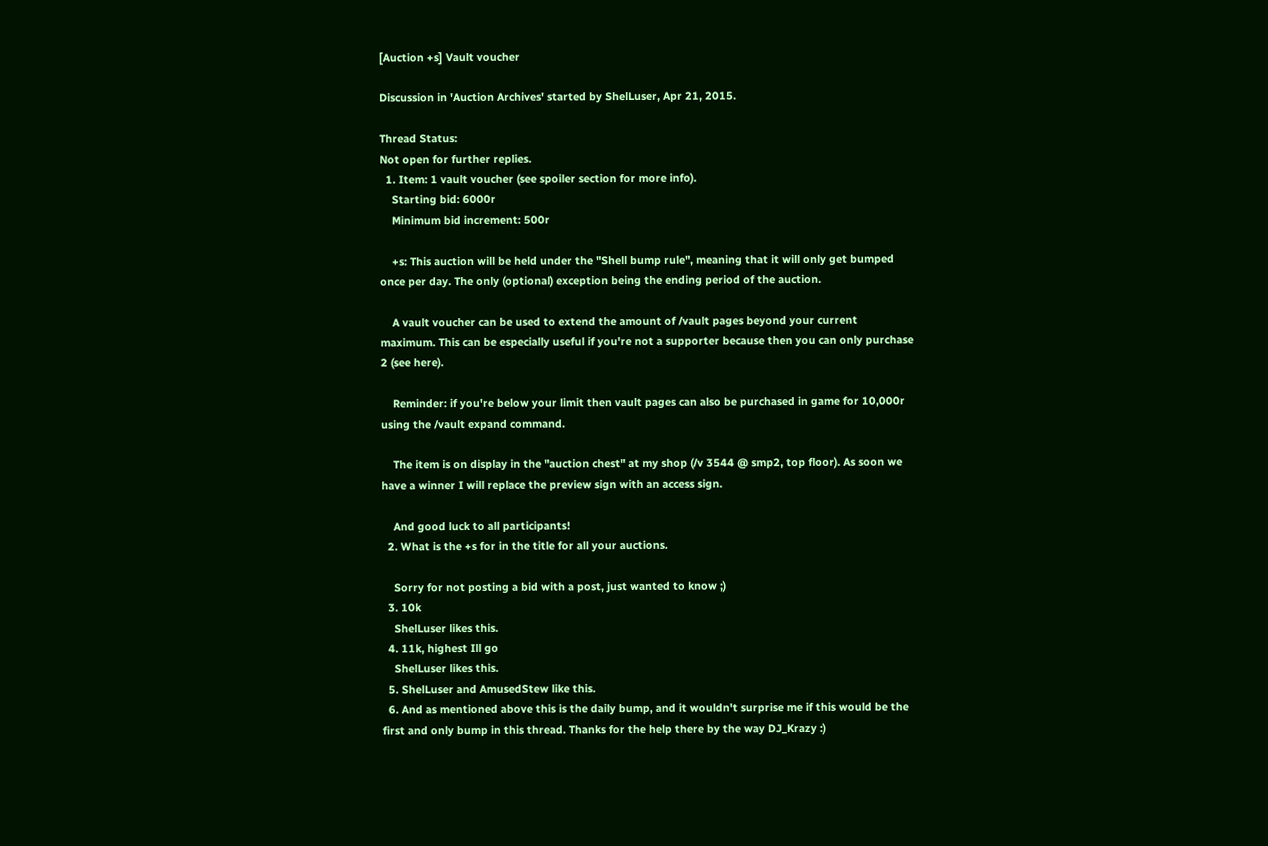[Auction +s] Vault voucher

Discussion in 'Auction Archives' started by ShelLuser, Apr 21, 2015.

Thread Status:
Not open for further replies.
  1. Item: 1 vault voucher (see spoiler section for more info).
    Starting bid: 6000r
    Minimum bid increment: 500r

    +s: This auction will be held under the "Shell bump rule", meaning that it will only get bumped once per day. The only (optional) exception being the ending period of the auction.

    A vault voucher can be used to extend the amount of /vault pages beyond your current maximum. This can be especially useful if you're not a supporter because then you can only purchase 2 (see here).

    Reminder: if you're below your limit then vault pages can also be purchased in game for 10,000r using the /vault expand command.

    The item is on display in the "auction chest" at my shop (/v 3544 @ smp2, top floor). As soon we have a winner I will replace the preview sign with an access sign.

    And good luck to all participants!
  2. What is the +s for in the title for all your auctions.

    Sorry for not posting a bid with a post, just wanted to know ;)
  3. 10k
    ShelLuser likes this.
  4. 11k, highest Ill go
    ShelLuser likes this.
  5. ShelLuser and AmusedStew like this.
  6. And as mentioned above this is the daily bump, and it wouldn't surprise me if this would be the first and only bump in this thread. Thanks for the help there by the way DJ_Krazy :)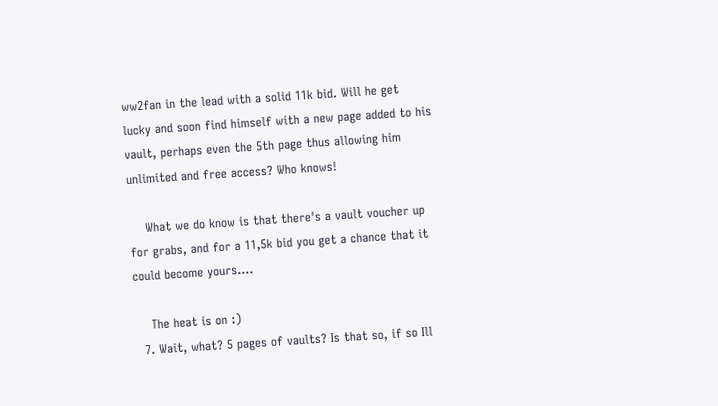ww2fan in the lead with a solid 11k bid. Will he get lucky and soon find himself with a new page added to his vault, perhaps even the 5th page thus allowing him unlimited and free access? Who knows!

    What we do know is that there's a vault voucher up for grabs, and for a 11,5k bid you get a chance that it could become yours....

    The heat is on :)
  7. Wait, what? 5 pages of vaults? Is that so, if so Ill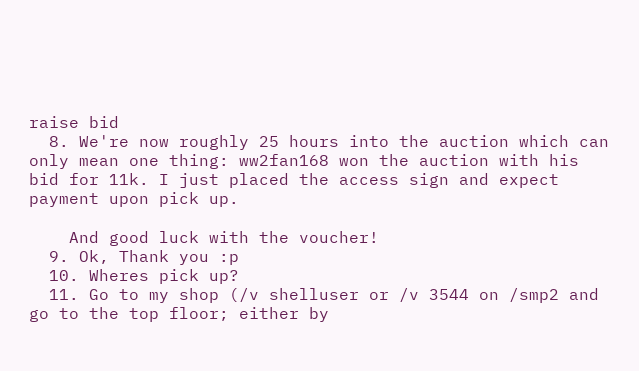raise bid
  8. We're now roughly 25 hours into the auction which can only mean one thing: ww2fan168 won the auction with his bid for 11k. I just placed the access sign and expect payment upon pick up.

    And good luck with the voucher!
  9. Ok, Thank you :p
  10. Wheres pick up?
  11. Go to my shop (/v shelluser or /v 3544 on /smp2 and go to the top floor; either by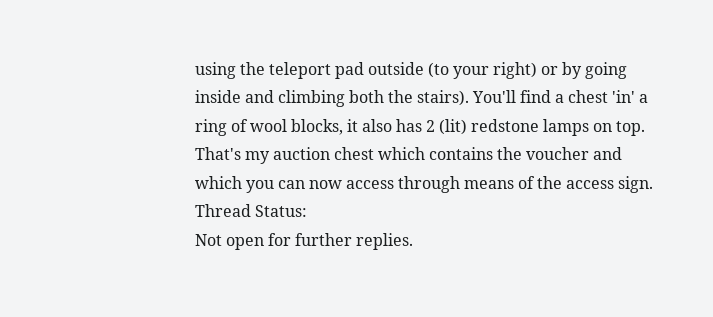using the teleport pad outside (to your right) or by going inside and climbing both the stairs). You'll find a chest 'in' a ring of wool blocks, it also has 2 (lit) redstone lamps on top. That's my auction chest which contains the voucher and which you can now access through means of the access sign.
Thread Status:
Not open for further replies.